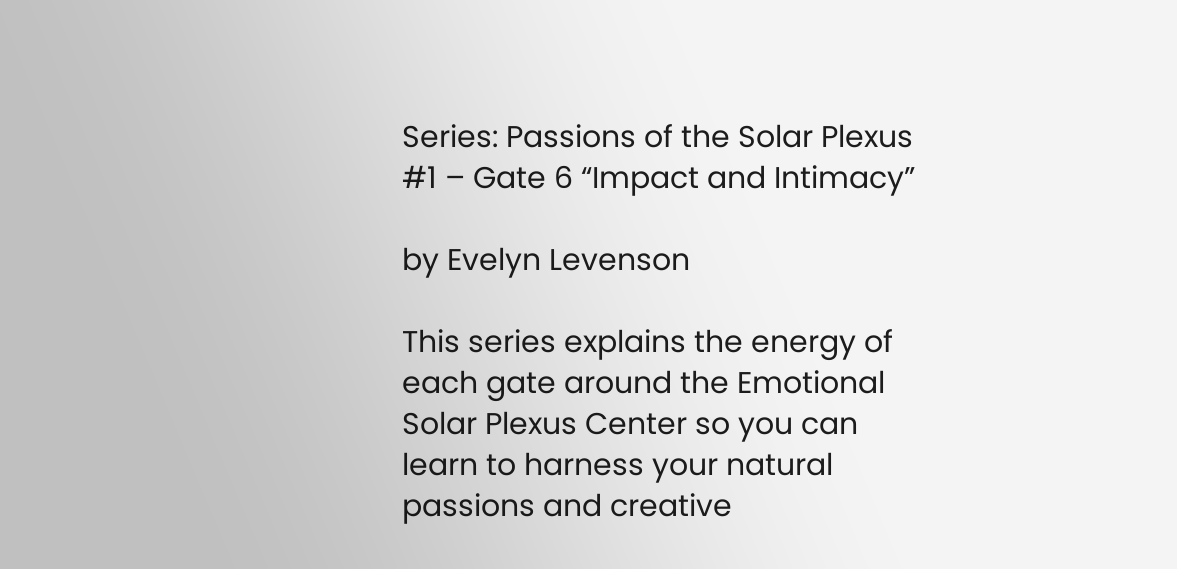Series: Passions of the Solar Plexus #1 – Gate 6 “Impact and Intimacy”

by Evelyn Levenson

This series explains the energy of each gate around the Emotional Solar Plexus Center so you can learn to harness your natural passions and creative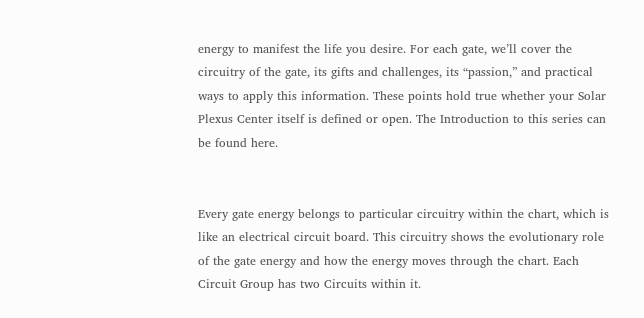energy to manifest the life you desire. For each gate, we’ll cover the circuitry of the gate, its gifts and challenges, its “passion,” and practical ways to apply this information. These points hold true whether your Solar Plexus Center itself is defined or open. The Introduction to this series can be found here.


Every gate energy belongs to particular circuitry within the chart, which is like an electrical circuit board. This circuitry shows the evolutionary role of the gate energy and how the energy moves through the chart. Each Circuit Group has two Circuits within it.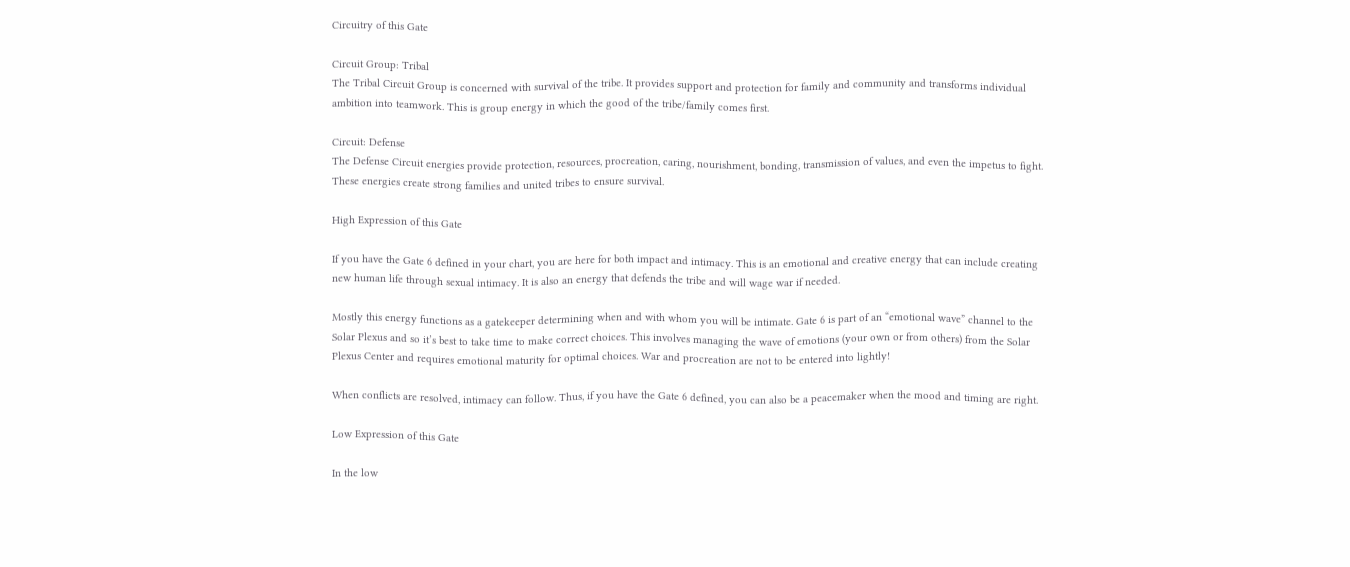Circuitry of this Gate

Circuit Group: Tribal
The Tribal Circuit Group is concerned with survival of the tribe. It provides support and protection for family and community and transforms individual ambition into teamwork. This is group energy in which the good of the tribe/family comes first.

Circuit: Defense
The Defense Circuit energies provide protection, resources, procreation, caring, nourishment, bonding, transmission of values, and even the impetus to fight. These energies create strong families and united tribes to ensure survival.

High Expression of this Gate

If you have the Gate 6 defined in your chart, you are here for both impact and intimacy. This is an emotional and creative energy that can include creating new human life through sexual intimacy. It is also an energy that defends the tribe and will wage war if needed.

Mostly this energy functions as a gatekeeper determining when and with whom you will be intimate. Gate 6 is part of an “emotional wave” channel to the Solar Plexus and so it’s best to take time to make correct choices. This involves managing the wave of emotions (your own or from others) from the Solar Plexus Center and requires emotional maturity for optimal choices. War and procreation are not to be entered into lightly!

When conflicts are resolved, intimacy can follow. Thus, if you have the Gate 6 defined, you can also be a peacemaker when the mood and timing are right.

Low Expression of this Gate

In the low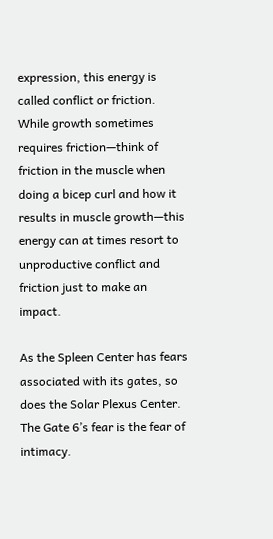expression, this energy is called conflict or friction. While growth sometimes requires friction—think of friction in the muscle when doing a bicep curl and how it results in muscle growth—this energy can at times resort to unproductive conflict and friction just to make an impact.

As the Spleen Center has fears associated with its gates, so does the Solar Plexus Center. The Gate 6’s fear is the fear of intimacy.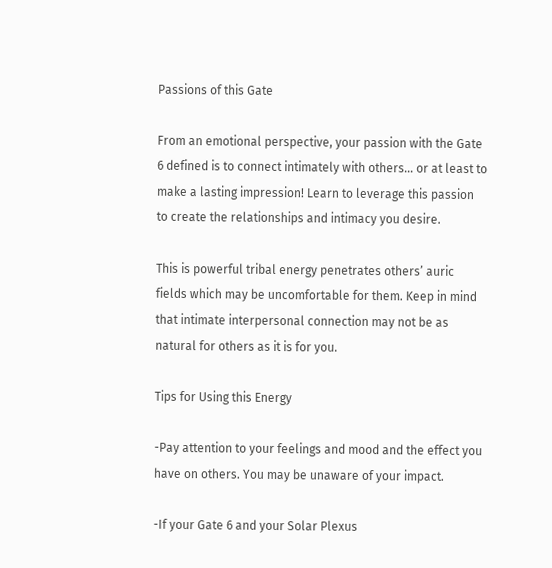Passions of this Gate

From an emotional perspective, your passion with the Gate 6 defined is to connect intimately with others… or at least to make a lasting impression! Learn to leverage this passion to create the relationships and intimacy you desire.

This is powerful tribal energy penetrates others’ auric fields which may be uncomfortable for them. Keep in mind that intimate interpersonal connection may not be as natural for others as it is for you.

Tips for Using this Energy

-Pay attention to your feelings and mood and the effect you have on others. You may be unaware of your impact.

-If your Gate 6 and your Solar Plexus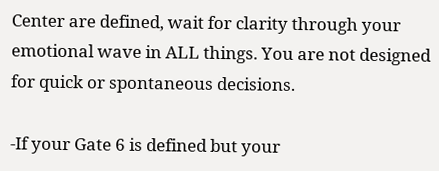Center are defined, wait for clarity through your emotional wave in ALL things. You are not designed for quick or spontaneous decisions.

-If your Gate 6 is defined but your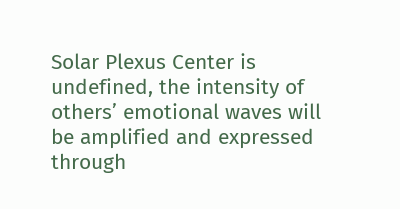Solar Plexus Center is undefined, the intensity of others’ emotional waves will be amplified and expressed through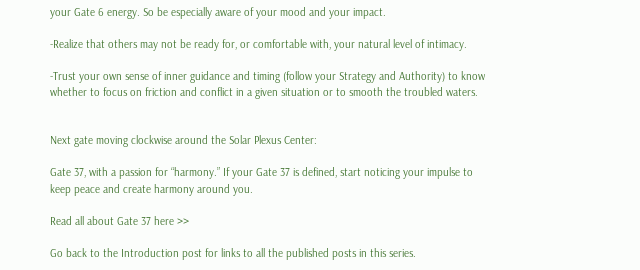your Gate 6 energy. So be especially aware of your mood and your impact.

-Realize that others may not be ready for, or comfortable with, your natural level of intimacy.

-Trust your own sense of inner guidance and timing (follow your Strategy and Authority) to know whether to focus on friction and conflict in a given situation or to smooth the troubled waters.


Next gate moving clockwise around the Solar Plexus Center:

Gate 37, with a passion for “harmony.” If your Gate 37 is defined, start noticing your impulse to keep peace and create harmony around you.

Read all about Gate 37 here >>

Go back to the Introduction post for links to all the published posts in this series.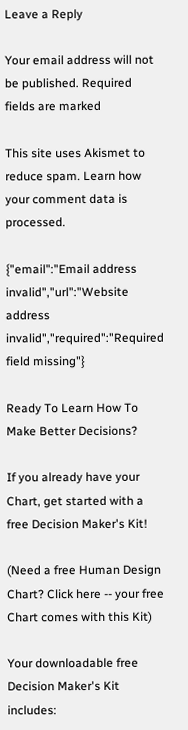Leave a Reply

Your email address will not be published. Required fields are marked

This site uses Akismet to reduce spam. Learn how your comment data is processed.

{"email":"Email address invalid","url":"Website address invalid","required":"Required field missing"}

Ready To Learn How To Make Better Decisions?

If you already have your Chart, get started with a free Decision Maker's Kit!

(Need a free Human Design Chart? Click here -- your free Chart comes with this Kit)

Your downloadable free Decision Maker's Kit includes: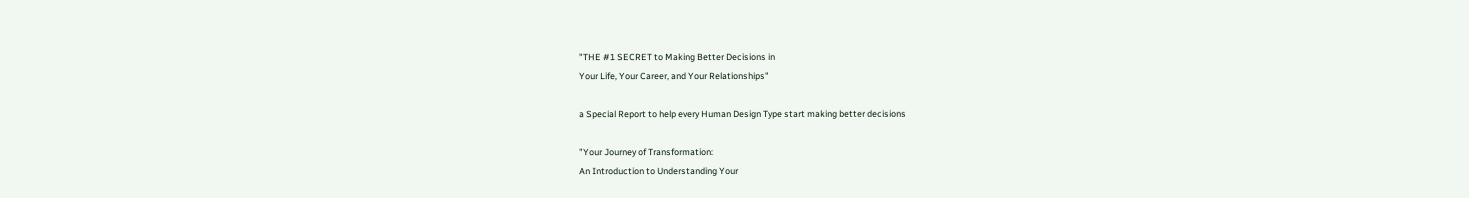"THE #1 SECRET to Making Better Decisions in
Your Life, Your Career, and Your Relationships"

a Special Report to help every Human Design Type start making better decisions

"Your Journey of Transformation:
An Introduction to Understanding Your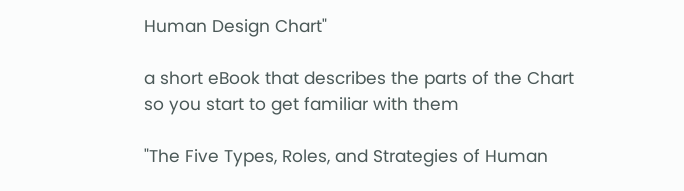Human Design Chart"

a short eBook that describes the parts of the Chart so you start to get familiar with them

"The Five Types, Roles, and Strategies of Human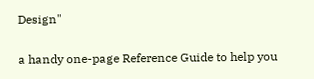Design"

a handy one-page Reference Guide to help you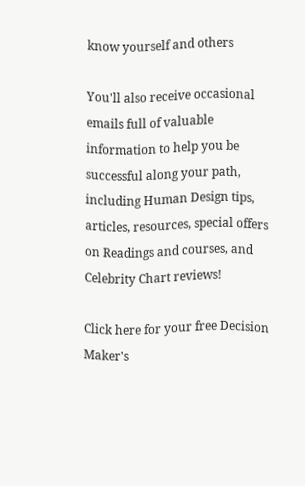know yourself and others

You'll also receive occasional emails full of valuable information to help you be successful along your path, including Human Design tips, articles, resources, special offers on Readings and courses, and Celebrity Chart reviews!

Click here for your free Decision Maker's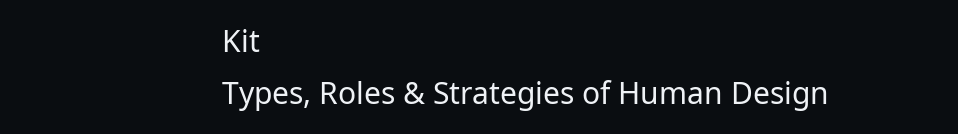Kit
Types, Roles & Strategies of Human Design